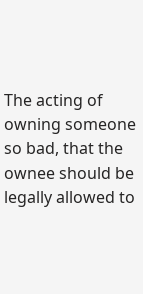The acting of owning someone so bad, that the ownee should be legally allowed to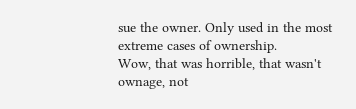sue the owner. Only used in the most extreme cases of ownership.
Wow, that was horrible, that wasn't ownage, not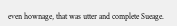even hownage, that was utter and complete Sueage.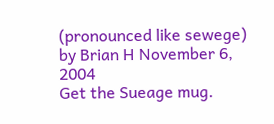(pronounced like sewege)
by Brian H November 6, 2004
Get the Sueage mug.